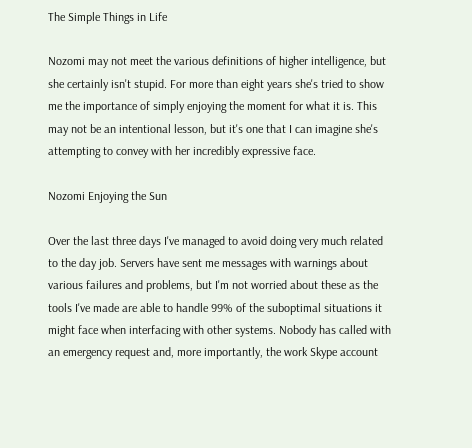The Simple Things in Life

Nozomi may not meet the various definitions of higher intelligence, but she certainly isn't stupid. For more than eight years she's tried to show me the importance of simply enjoying the moment for what it is. This may not be an intentional lesson, but it's one that I can imagine she's attempting to convey with her incredibly expressive face.

Nozomi Enjoying the Sun

Over the last three days I've managed to avoid doing very much related to the day job. Servers have sent me messages with warnings about various failures and problems, but I'm not worried about these as the tools I've made are able to handle 99% of the suboptimal situations it might face when interfacing with other systems. Nobody has called with an emergency request and, more importantly, the work Skype account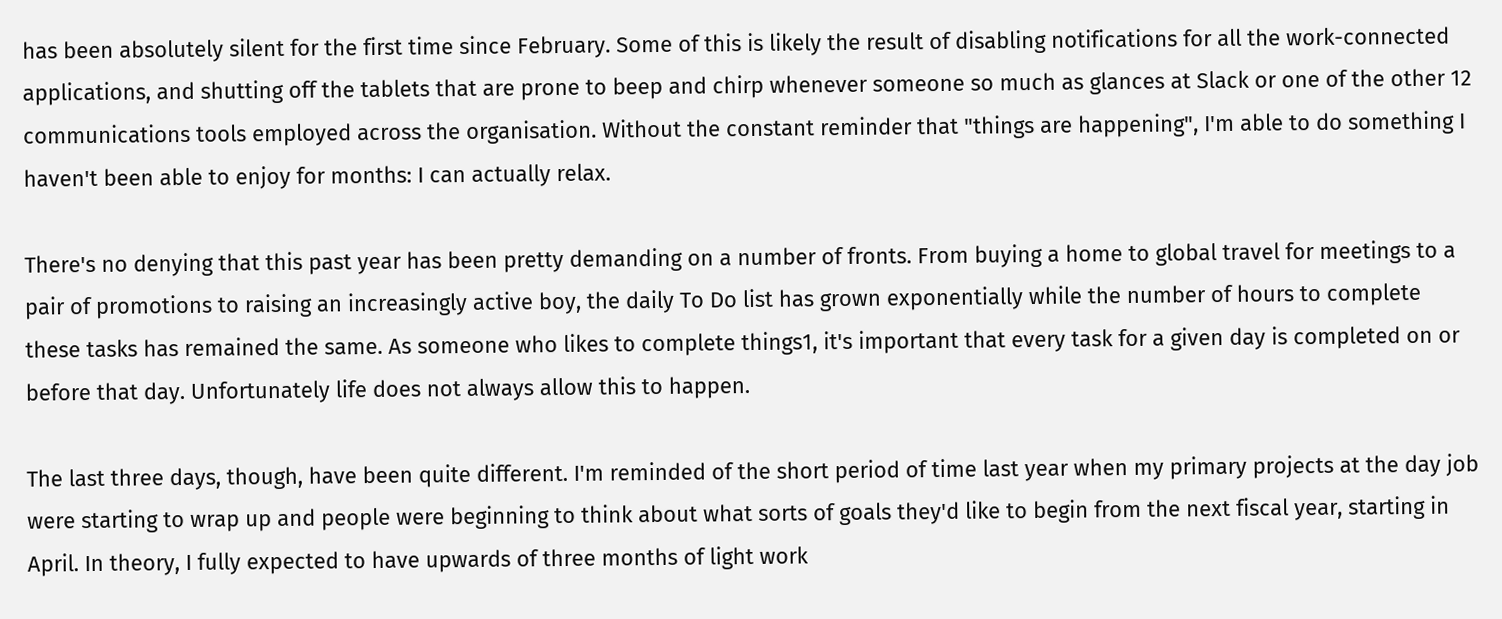has been absolutely silent for the first time since February. Some of this is likely the result of disabling notifications for all the work-connected applications, and shutting off the tablets that are prone to beep and chirp whenever someone so much as glances at Slack or one of the other 12 communications tools employed across the organisation. Without the constant reminder that "things are happening", I'm able to do something I haven't been able to enjoy for months: I can actually relax.

There's no denying that this past year has been pretty demanding on a number of fronts. From buying a home to global travel for meetings to a pair of promotions to raising an increasingly active boy, the daily To Do list has grown exponentially while the number of hours to complete these tasks has remained the same. As someone who likes to complete things1, it's important that every task for a given day is completed on or before that day. Unfortunately life does not always allow this to happen.

The last three days, though, have been quite different. I'm reminded of the short period of time last year when my primary projects at the day job were starting to wrap up and people were beginning to think about what sorts of goals they'd like to begin from the next fiscal year, starting in April. In theory, I fully expected to have upwards of three months of light work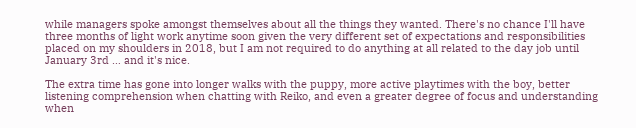while managers spoke amongst themselves about all the things they wanted. There's no chance I'll have three months of light work anytime soon given the very different set of expectations and responsibilities placed on my shoulders in 2018, but I am not required to do anything at all related to the day job until January 3rd … and it's nice.

The extra time has gone into longer walks with the puppy, more active playtimes with the boy, better listening comprehension when chatting with Reiko, and even a greater degree of focus and understanding when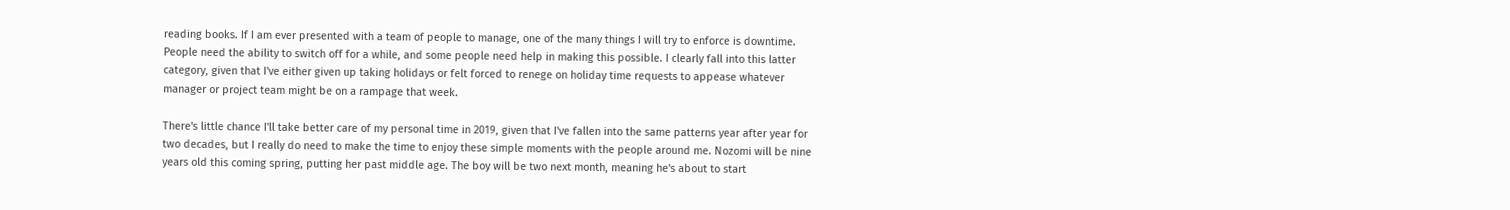reading books. If I am ever presented with a team of people to manage, one of the many things I will try to enforce is downtime. People need the ability to switch off for a while, and some people need help in making this possible. I clearly fall into this latter category, given that I've either given up taking holidays or felt forced to renege on holiday time requests to appease whatever manager or project team might be on a rampage that week.

There's little chance I'll take better care of my personal time in 2019, given that I've fallen into the same patterns year after year for two decades, but I really do need to make the time to enjoy these simple moments with the people around me. Nozomi will be nine years old this coming spring, putting her past middle age. The boy will be two next month, meaning he's about to start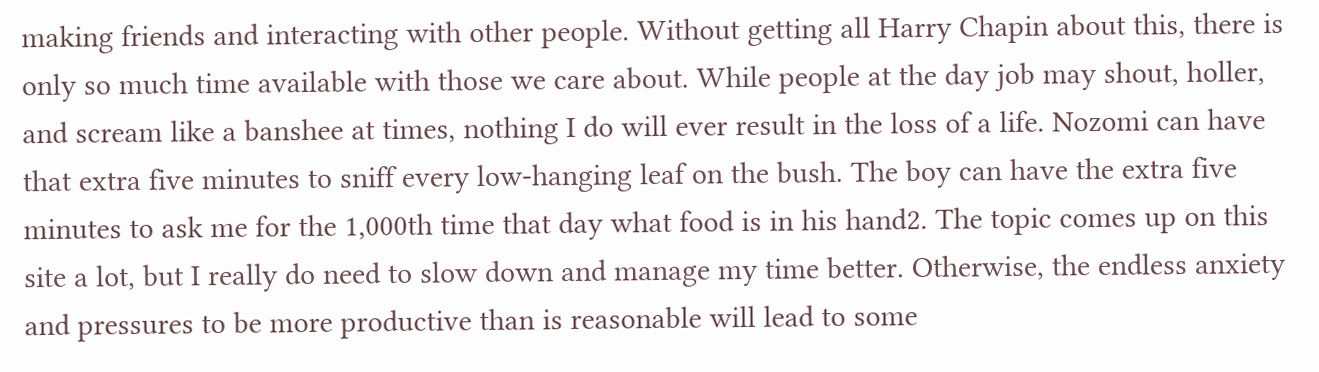making friends and interacting with other people. Without getting all Harry Chapin about this, there is only so much time available with those we care about. While people at the day job may shout, holler, and scream like a banshee at times, nothing I do will ever result in the loss of a life. Nozomi can have that extra five minutes to sniff every low-hanging leaf on the bush. The boy can have the extra five minutes to ask me for the 1,000th time that day what food is in his hand2. The topic comes up on this site a lot, but I really do need to slow down and manage my time better. Otherwise, the endless anxiety and pressures to be more productive than is reasonable will lead to some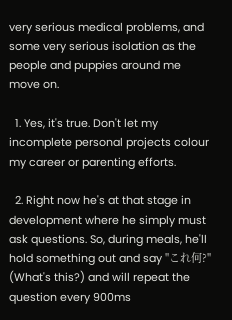very serious medical problems, and some very serious isolation as the people and puppies around me move on.

  1. Yes, it's true. Don't let my incomplete personal projects colour my career or parenting efforts.

  2. Right now he's at that stage in development where he simply must ask questions. So, during meals, he'll hold something out and say "これ何?" (What's this?) and will repeat the question every 900ms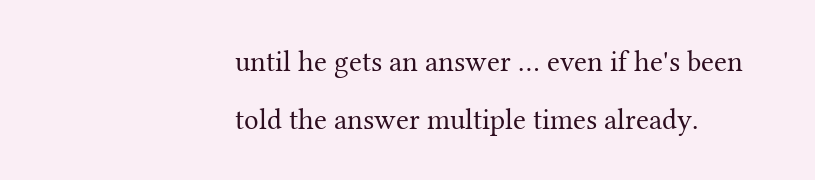until he gets an answer … even if he's been told the answer multiple times already.